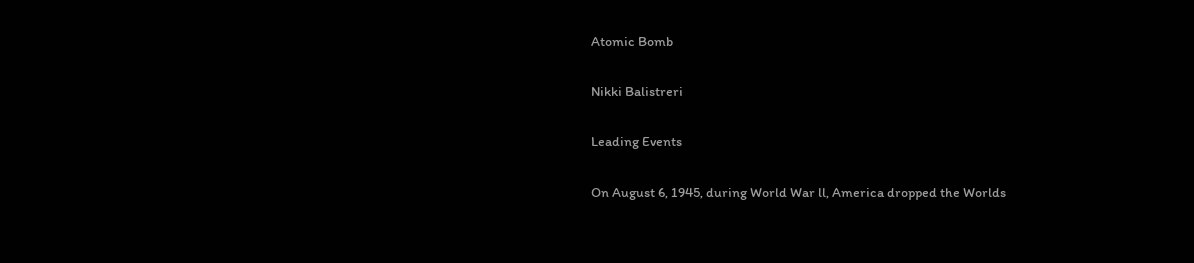Atomic Bomb

Nikki Balistreri

Leading Events

On August 6, 1945, during World War ll, America dropped the Worlds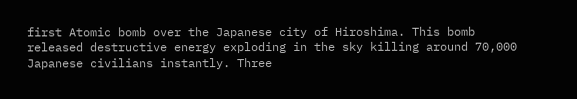first Atomic bomb over the Japanese city of Hiroshima. This bomb released destructive energy exploding in the sky killing around 70,000 Japanese civilians instantly. Three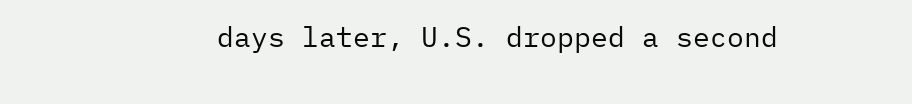days later, U.S. dropped a second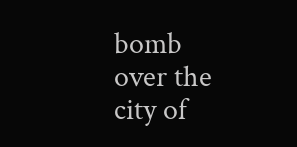bomb over the city of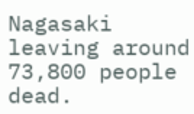Nagasaki leaving around 73,800 people dead.